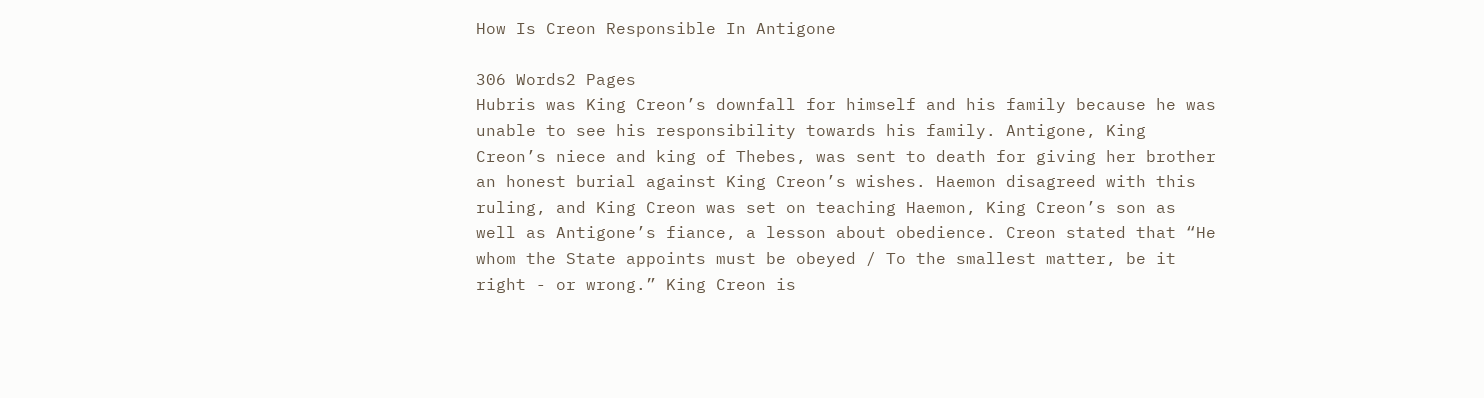How Is Creon Responsible In Antigone

306 Words2 Pages
Hubris was King Creon’s downfall for himself and his family because he was unable to see his responsibility towards his family. Antigone, King Creon’s niece and king of Thebes, was sent to death for giving her brother an honest burial against King Creon’s wishes. Haemon disagreed with this ruling, and King Creon was set on teaching Haemon, King Creon’s son as well as Antigone’s fiance, a lesson about obedience. Creon stated that “He whom the State appoints must be obeyed / To the smallest matter, be it right - or wrong.” King Creon is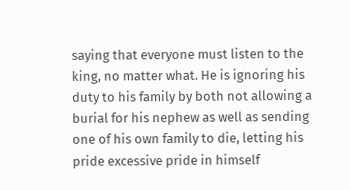saying that everyone must listen to the king, no matter what. He is ignoring his duty to his family by both not allowing a burial for his nephew as well as sending one of his own family to die, letting his pride excessive pride in himself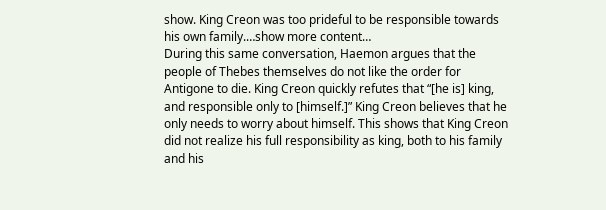show. King Creon was too prideful to be responsible towards his own family.…show more content…
During this same conversation, Haemon argues that the people of Thebes themselves do not like the order for Antigone to die. King Creon quickly refutes that “[he is] king, and responsible only to [himself.]” King Creon believes that he only needs to worry about himself. This shows that King Creon did not realize his full responsibility as king, both to his family and his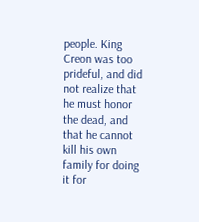people. King Creon was too prideful, and did not realize that he must honor the dead, and that he cannot kill his own family for doing it for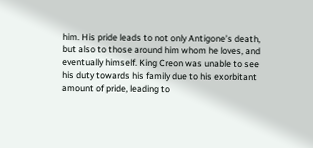him. His pride leads to not only Antigone’s death, but also to those around him whom he loves, and eventually himself. King Creon was unable to see his duty towards his family due to his exorbitant amount of pride, leading to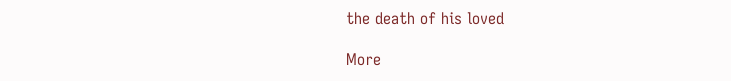the death of his loved

More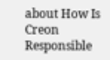about How Is Creon Responsible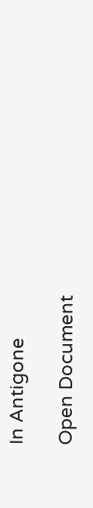In Antigone

Open Document